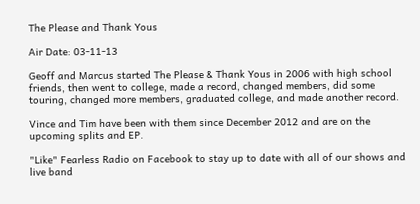The Please and Thank Yous

Air Date: 03-11-13

Geoff and Marcus started The Please & Thank Yous in 2006 with high school friends, then went to college, made a record, changed members, did some touring, changed more members, graduated college, and made another record.

Vince and Tim have been with them since December 2012 and are on the upcoming splits and EP.

"Like" Fearless Radio on Facebook to stay up to date with all of our shows and live band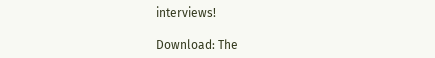interviews!

Download: The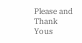Please and Thank Yous